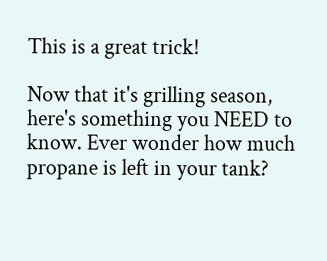This is a great trick!

Now that it's grilling season, here's something you NEED to know. Ever wonder how much propane is left in your tank?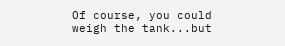Of course, you could weigh the tank...but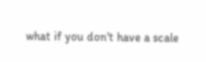what if you don't have a scale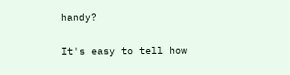handy?

It's easy to tell how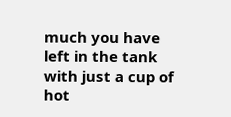much you have left in the tank with just a cup of hot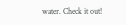water. Check it out!